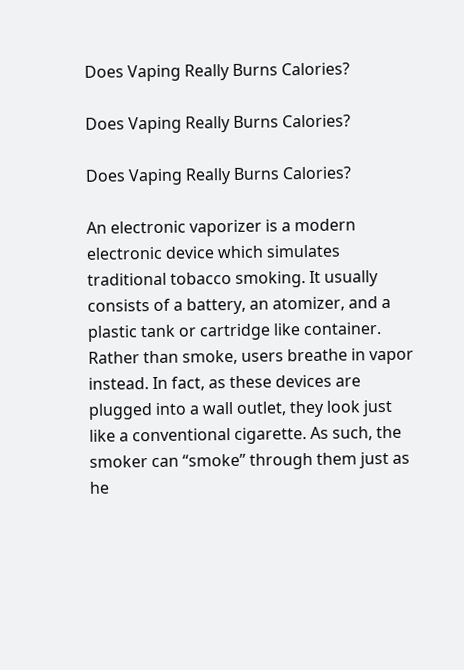Does Vaping Really Burns Calories?

Does Vaping Really Burns Calories?

Does Vaping Really Burns Calories?

An electronic vaporizer is a modern electronic device which simulates traditional tobacco smoking. It usually consists of a battery, an atomizer, and a plastic tank or cartridge like container. Rather than smoke, users breathe in vapor instead. In fact, as these devices are plugged into a wall outlet, they look just like a conventional cigarette. As such, the smoker can “smoke” through them just as he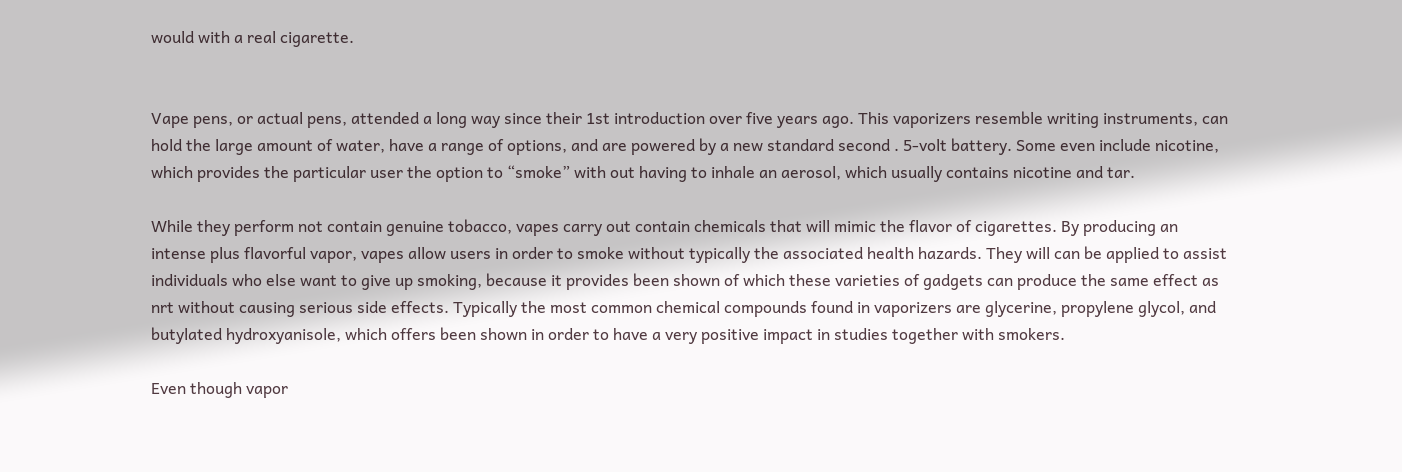would with a real cigarette.


Vape pens, or actual pens, attended a long way since their 1st introduction over five years ago. This vaporizers resemble writing instruments, can hold the large amount of water, have a range of options, and are powered by a new standard second . 5-volt battery. Some even include nicotine, which provides the particular user the option to “smoke” with out having to inhale an aerosol, which usually contains nicotine and tar.

While they perform not contain genuine tobacco, vapes carry out contain chemicals that will mimic the flavor of cigarettes. By producing an intense plus flavorful vapor, vapes allow users in order to smoke without typically the associated health hazards. They will can be applied to assist individuals who else want to give up smoking, because it provides been shown of which these varieties of gadgets can produce the same effect as nrt without causing serious side effects. Typically the most common chemical compounds found in vaporizers are glycerine, propylene glycol, and butylated hydroxyanisole, which offers been shown in order to have a very positive impact in studies together with smokers.

Even though vapor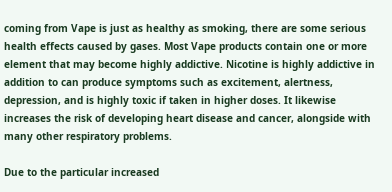coming from Vape is just as healthy as smoking, there are some serious health effects caused by gases. Most Vape products contain one or more element that may become highly addictive. Nicotine is highly addictive in addition to can produce symptoms such as excitement, alertness, depression, and is highly toxic if taken in higher doses. It likewise increases the risk of developing heart disease and cancer, alongside with many other respiratory problems.

Due to the particular increased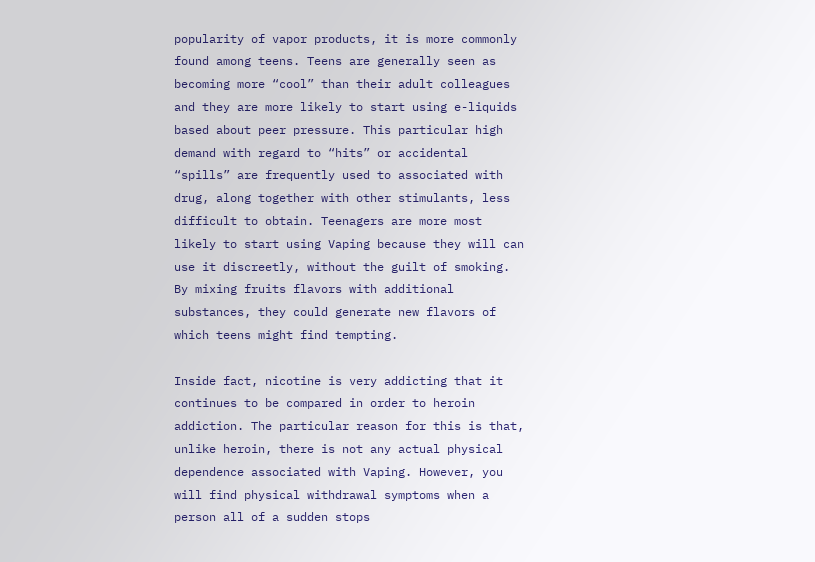popularity of vapor products, it is more commonly found among teens. Teens are generally seen as becoming more “cool” than their adult colleagues and they are more likely to start using e-liquids based about peer pressure. This particular high demand with regard to “hits” or accidental “spills” are frequently used to associated with drug, along together with other stimulants, less difficult to obtain. Teenagers are more most likely to start using Vaping because they will can use it discreetly, without the guilt of smoking. By mixing fruits flavors with additional substances, they could generate new flavors of which teens might find tempting.

Inside fact, nicotine is very addicting that it continues to be compared in order to heroin addiction. The particular reason for this is that, unlike heroin, there is not any actual physical dependence associated with Vaping. However, you will find physical withdrawal symptoms when a person all of a sudden stops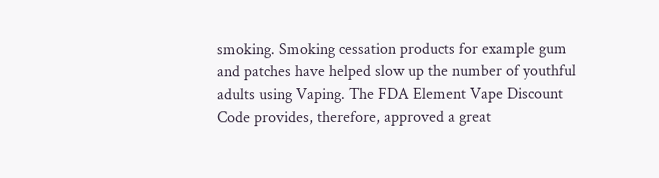smoking. Smoking cessation products for example gum and patches have helped slow up the number of youthful adults using Vaping. The FDA Element Vape Discount Code provides, therefore, approved a great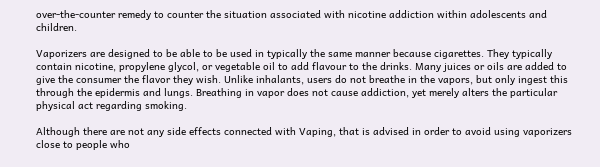over-the-counter remedy to counter the situation associated with nicotine addiction within adolescents and children.

Vaporizers are designed to be able to be used in typically the same manner because cigarettes. They typically contain nicotine, propylene glycol, or vegetable oil to add flavour to the drinks. Many juices or oils are added to give the consumer the flavor they wish. Unlike inhalants, users do not breathe in the vapors, but only ingest this through the epidermis and lungs. Breathing in vapor does not cause addiction, yet merely alters the particular physical act regarding smoking.

Although there are not any side effects connected with Vaping, that is advised in order to avoid using vaporizers close to people who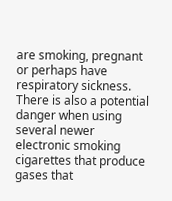are smoking, pregnant or perhaps have respiratory sickness. There is also a potential danger when using several newer electronic smoking cigarettes that produce gases that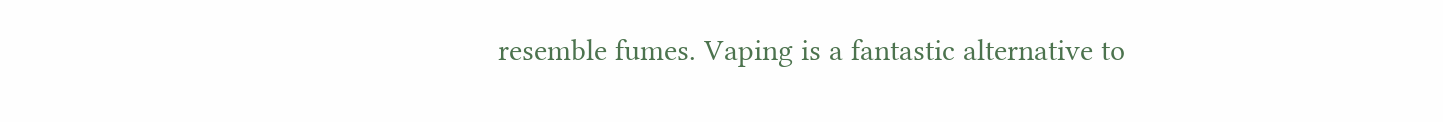resemble fumes. Vaping is a fantastic alternative to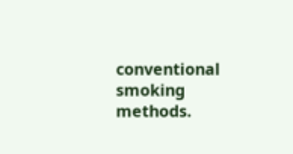conventional smoking methods.